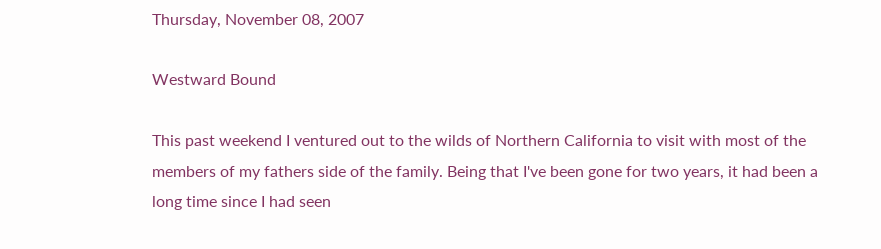Thursday, November 08, 2007

Westward Bound

This past weekend I ventured out to the wilds of Northern California to visit with most of the members of my fathers side of the family. Being that I've been gone for two years, it had been a long time since I had seen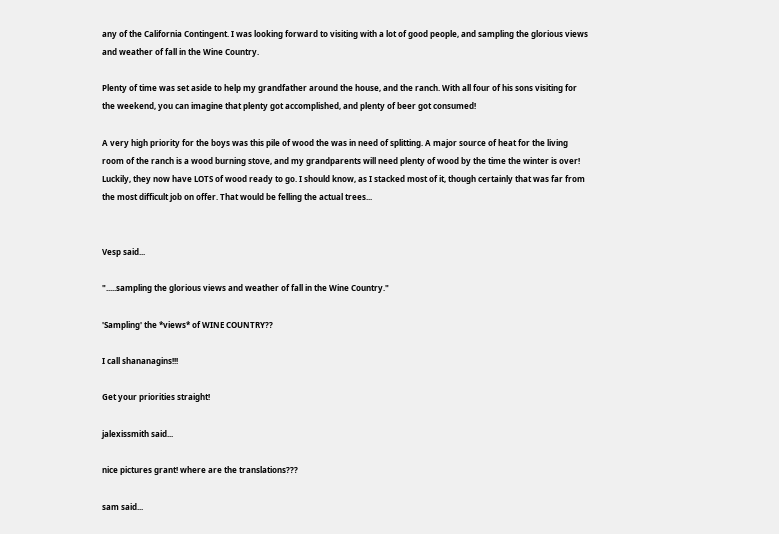any of the California Contingent. I was looking forward to visiting with a lot of good people, and sampling the glorious views and weather of fall in the Wine Country.

Plenty of time was set aside to help my grandfather around the house, and the ranch. With all four of his sons visiting for the weekend, you can imagine that plenty got accomplished, and plenty of beer got consumed!

A very high priority for the boys was this pile of wood the was in need of splitting. A major source of heat for the living room of the ranch is a wood burning stove, and my grandparents will need plenty of wood by the time the winter is over! Luckily, they now have LOTS of wood ready to go. I should know, as I stacked most of it, though certainly that was far from the most difficult job on offer. That would be felling the actual trees...


Vesp said...

".....sampling the glorious views and weather of fall in the Wine Country."

'Sampling' the *views* of WINE COUNTRY??

I call shananagins!!!

Get your priorities straight!

jalexissmith said...

nice pictures grant! where are the translations???

sam said...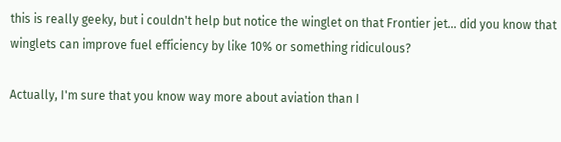this is really geeky, but i couldn't help but notice the winglet on that Frontier jet... did you know that winglets can improve fuel efficiency by like 10% or something ridiculous?

Actually, I'm sure that you know way more about aviation than I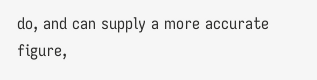do, and can supply a more accurate figure,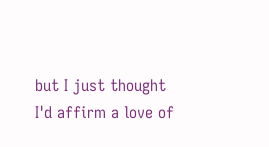but I just thought I'd affirm a love of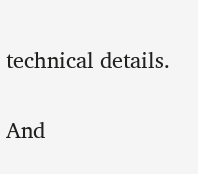technical details.

And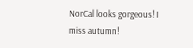NorCal looks gorgeous! I miss autumn!